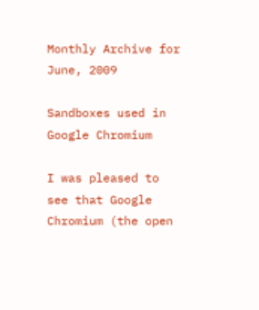Monthly Archive for June, 2009

Sandboxes used in Google Chromium

I was pleased to see that Google Chromium (the open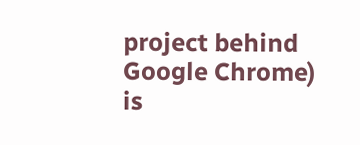project behind Google Chrome) is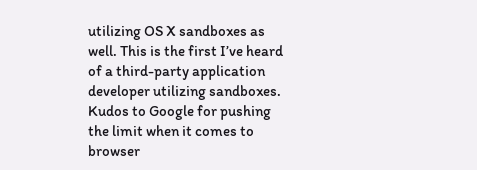utilizing OS X sandboxes as well. This is the first I’ve heard of a third-party application developer utilizing sandboxes. Kudos to Google for pushing the limit when it comes to browser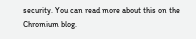security. You can read more about this on the Chromium blog.